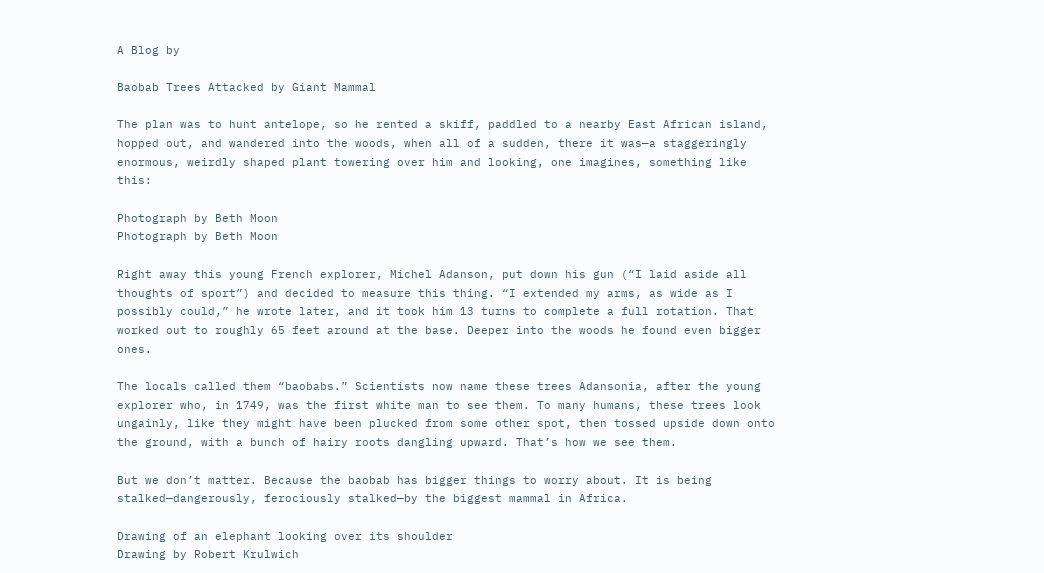A Blog by

Baobab Trees Attacked by Giant Mammal

The plan was to hunt antelope, so he rented a skiff, paddled to a nearby East African island, hopped out, and wandered into the woods, when all of a sudden, there it was—a staggeringly enormous, weirdly shaped plant towering over him and looking, one imagines, something like this:

Photograph by Beth Moon
Photograph by Beth Moon

Right away this young French explorer, Michel Adanson, put down his gun (“I laid aside all thoughts of sport”) and decided to measure this thing. “I extended my arms, as wide as I possibly could,” he wrote later, and it took him 13 turns to complete a full rotation. That worked out to roughly 65 feet around at the base. Deeper into the woods he found even bigger ones.

The locals called them “baobabs.” Scientists now name these trees Adansonia, after the young explorer who, in 1749, was the first white man to see them. To many humans, these trees look ungainly, like they might have been plucked from some other spot, then tossed upside down onto the ground, with a bunch of hairy roots dangling upward. That’s how we see them.

But we don’t matter. Because the baobab has bigger things to worry about. It is being stalked—dangerously, ferociously stalked—by the biggest mammal in Africa.

Drawing of an elephant looking over its shoulder
Drawing by Robert Krulwich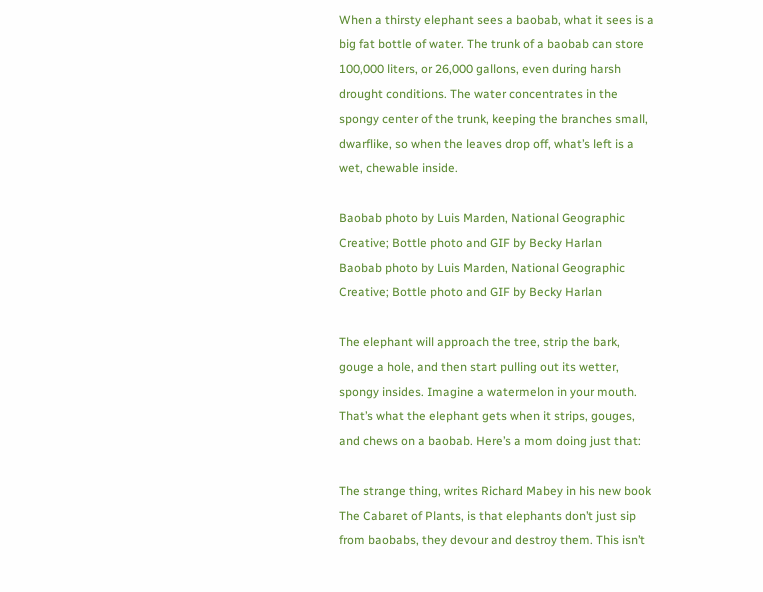When a thirsty elephant sees a baobab, what it sees is a big fat bottle of water. The trunk of a baobab can store 100,000 liters, or 26,000 gallons, even during harsh drought conditions. The water concentrates in the spongy center of the trunk, keeping the branches small, dwarflike, so when the leaves drop off, what’s left is a wet, chewable inside.

Baobab photo by Luis Marden, National Geographic Creative; Bottle photo and GIF by Becky Harlan
Baobab photo by Luis Marden, National Geographic Creative; Bottle photo and GIF by Becky Harlan

The elephant will approach the tree, strip the bark, gouge a hole, and then start pulling out its wetter, spongy insides. Imagine a watermelon in your mouth. That’s what the elephant gets when it strips, gouges, and chews on a baobab. Here’s a mom doing just that:

The strange thing, writes Richard Mabey in his new book The Cabaret of Plants, is that elephants don’t just sip from baobabs, they devour and destroy them. This isn’t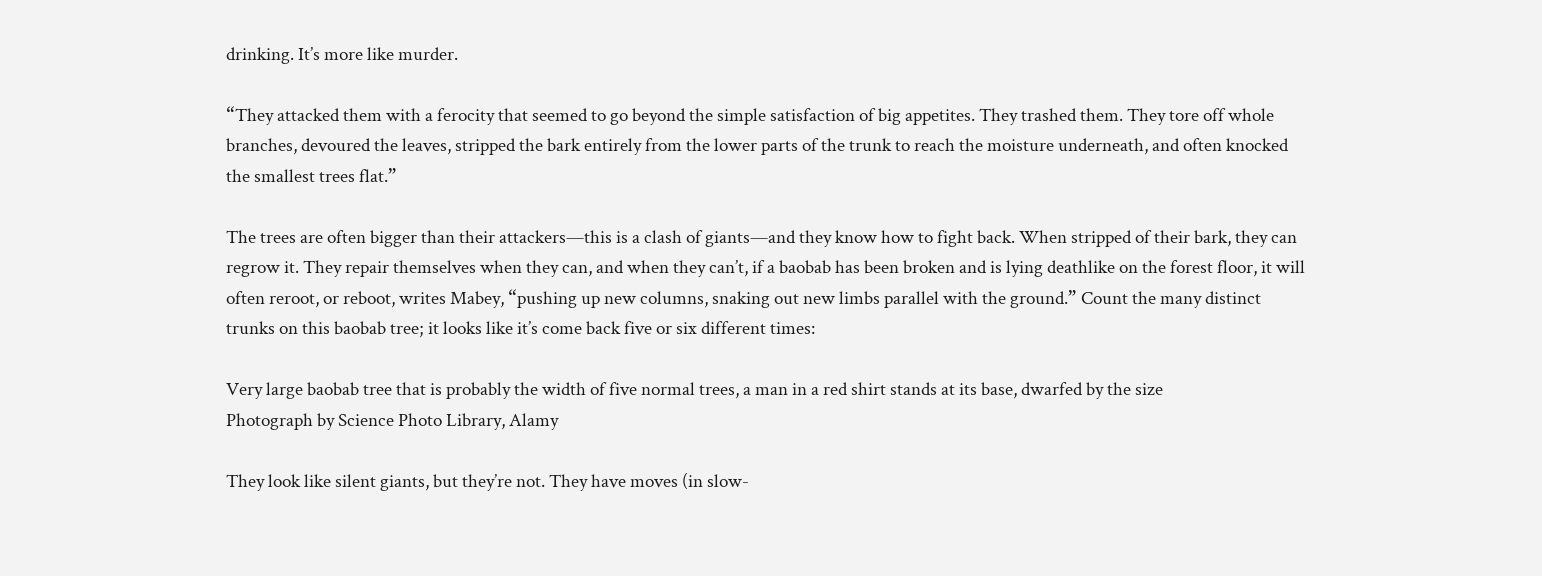drinking. It’s more like murder.

“They attacked them with a ferocity that seemed to go beyond the simple satisfaction of big appetites. They trashed them. They tore off whole branches, devoured the leaves, stripped the bark entirely from the lower parts of the trunk to reach the moisture underneath, and often knocked the smallest trees flat.”

The trees are often bigger than their attackers—this is a clash of giants—and they know how to fight back. When stripped of their bark, they can regrow it. They repair themselves when they can, and when they can’t, if a baobab has been broken and is lying deathlike on the forest floor, it will often reroot, or reboot, writes Mabey, “pushing up new columns, snaking out new limbs parallel with the ground.” Count the many distinct trunks on this baobab tree; it looks like it’s come back five or six different times:

Very large baobab tree that is probably the width of five normal trees, a man in a red shirt stands at its base, dwarfed by the size
Photograph by Science Photo Library, Alamy

They look like silent giants, but they’re not. They have moves (in slow-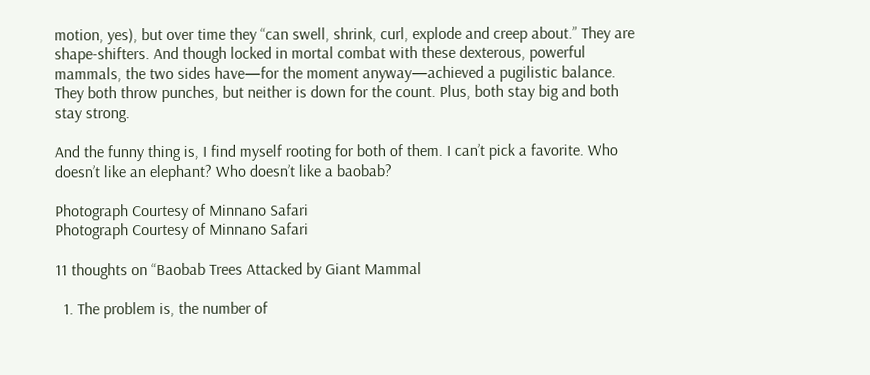motion, yes), but over time they “can swell, shrink, curl, explode and creep about.” They are shape-shifters. And though locked in mortal combat with these dexterous, powerful mammals, the two sides have—for the moment anyway—achieved a pugilistic balance. They both throw punches, but neither is down for the count. Plus, both stay big and both stay strong.

And the funny thing is, I find myself rooting for both of them. I can’t pick a favorite. Who doesn’t like an elephant? Who doesn’t like a baobab?

Photograph Courtesy of Minnano Safari
Photograph Courtesy of Minnano Safari

11 thoughts on “Baobab Trees Attacked by Giant Mammal

  1. The problem is, the number of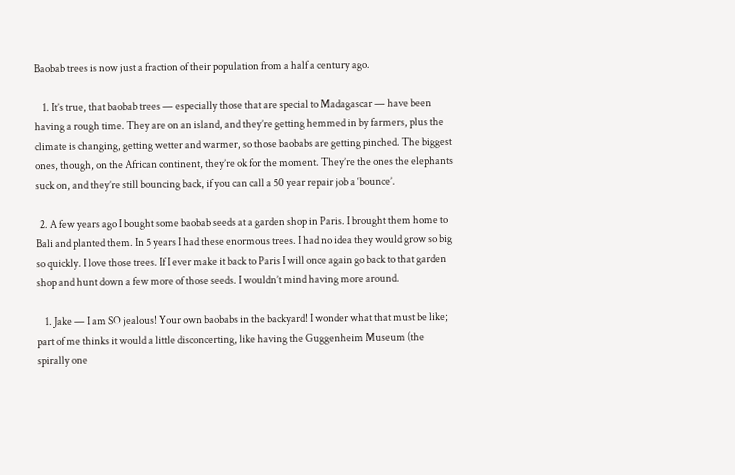Baobab trees is now just a fraction of their population from a half a century ago.

    1. It’s true, that baobab trees — especially those that are special to Madagascar — have been having a rough time. They are on an island, and they’re getting hemmed in by farmers, plus the climate is changing, getting wetter and warmer, so those baobabs are getting pinched. The biggest ones, though, on the African continent, they’re ok for the moment. They’re the ones the elephants suck on, and they’re still bouncing back, if you can call a 50 year repair job a ‘bounce’.

  2. A few years ago I bought some baobab seeds at a garden shop in Paris. I brought them home to Bali and planted them. In 5 years I had these enormous trees. I had no idea they would grow so big so quickly. I love those trees. If I ever make it back to Paris I will once again go back to that garden shop and hunt down a few more of those seeds. I wouldn’t mind having more around.

    1. Jake — I am SO jealous! Your own baobabs in the backyard! I wonder what that must be like; part of me thinks it would a little disconcerting, like having the Guggenheim Museum (the spirally one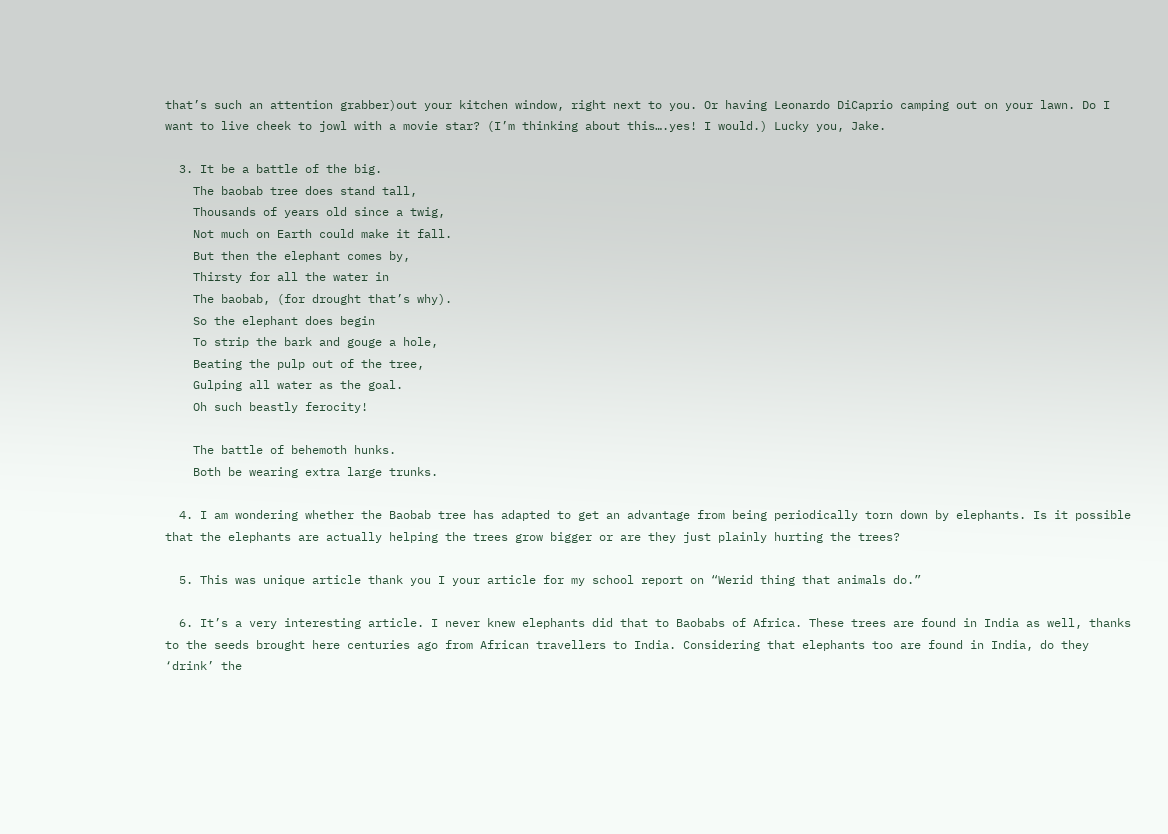that’s such an attention grabber)out your kitchen window, right next to you. Or having Leonardo DiCaprio camping out on your lawn. Do I want to live cheek to jowl with a movie star? (I’m thinking about this….yes! I would.) Lucky you, Jake.

  3. It be a battle of the big.
    The baobab tree does stand tall,
    Thousands of years old since a twig,
    Not much on Earth could make it fall.
    But then the elephant comes by,
    Thirsty for all the water in
    The baobab, (for drought that’s why).
    So the elephant does begin
    To strip the bark and gouge a hole,
    Beating the pulp out of the tree,
    Gulping all water as the goal.
    Oh such beastly ferocity!

    The battle of behemoth hunks.
    Both be wearing extra large trunks.

  4. I am wondering whether the Baobab tree has adapted to get an advantage from being periodically torn down by elephants. Is it possible that the elephants are actually helping the trees grow bigger or are they just plainly hurting the trees?

  5. This was unique article thank you I your article for my school report on “Werid thing that animals do.”

  6. It’s a very interesting article. I never knew elephants did that to Baobabs of Africa. These trees are found in India as well, thanks to the seeds brought here centuries ago from African travellers to India. Considering that elephants too are found in India, do they ‘drink’ the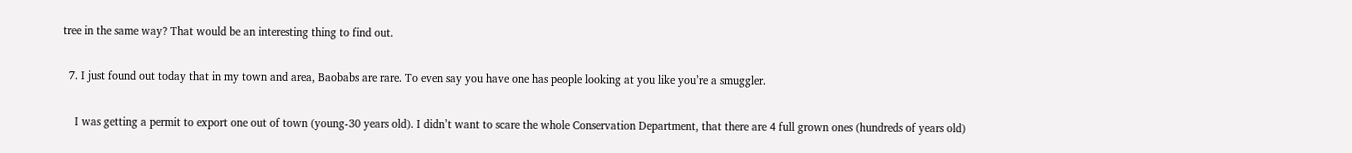tree in the same way? That would be an interesting thing to find out.

  7. I just found out today that in my town and area, Baobabs are rare. To even say you have one has people looking at you like you’re a smuggler.

    I was getting a permit to export one out of town (young-30 years old). I didn’t want to scare the whole Conservation Department, that there are 4 full grown ones (hundreds of years old)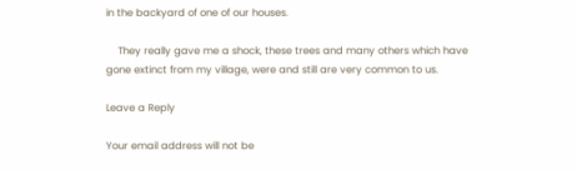in the backyard of one of our houses.

    They really gave me a shock, these trees and many others which have gone extinct from my village, were and still are very common to us.

Leave a Reply

Your email address will not be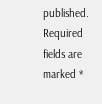published. Required fields are marked *